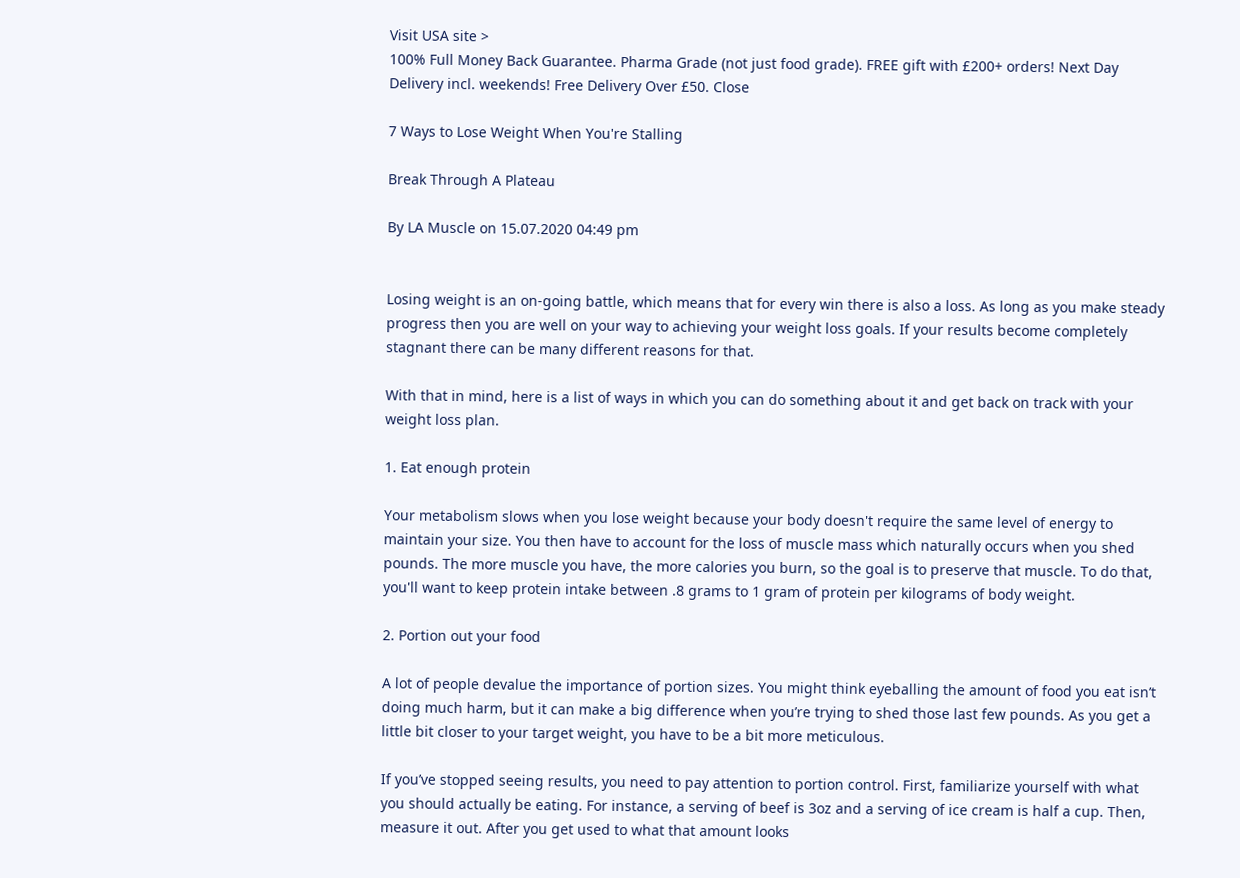Visit USA site >
100% Full Money Back Guarantee. Pharma Grade (not just food grade). FREE gift with £200+ orders! Next Day Delivery incl. weekends! Free Delivery Over £50. Close

7 Ways to Lose Weight When You're Stalling

Break Through A Plateau

By LA Muscle on 15.07.2020 04:49 pm


Losing weight is an on-going battle, which means that for every win there is also a loss. As long as you make steady progress then you are well on your way to achieving your weight loss goals. If your results become completely stagnant there can be many different reasons for that.

With that in mind, here is a list of ways in which you can do something about it and get back on track with your weight loss plan.

1. Eat enough protein

Your metabolism slows when you lose weight because your body doesn't require the same level of energy to maintain your size. You then have to account for the loss of muscle mass which naturally occurs when you shed pounds. The more muscle you have, the more calories you burn, so the goal is to preserve that muscle. To do that, you'll want to keep protein intake between .8 grams to 1 gram of protein per kilograms of body weight.

2. Portion out your food

A lot of people devalue the importance of portion sizes. You might think eyeballing the amount of food you eat isn’t doing much harm, but it can make a big difference when you’re trying to shed those last few pounds. As you get a little bit closer to your target weight, you have to be a bit more meticulous.

If you’ve stopped seeing results, you need to pay attention to portion control. First, familiarize yourself with what you should actually be eating. For instance, a serving of beef is 3oz and a serving of ice cream is half a cup. Then, measure it out. After you get used to what that amount looks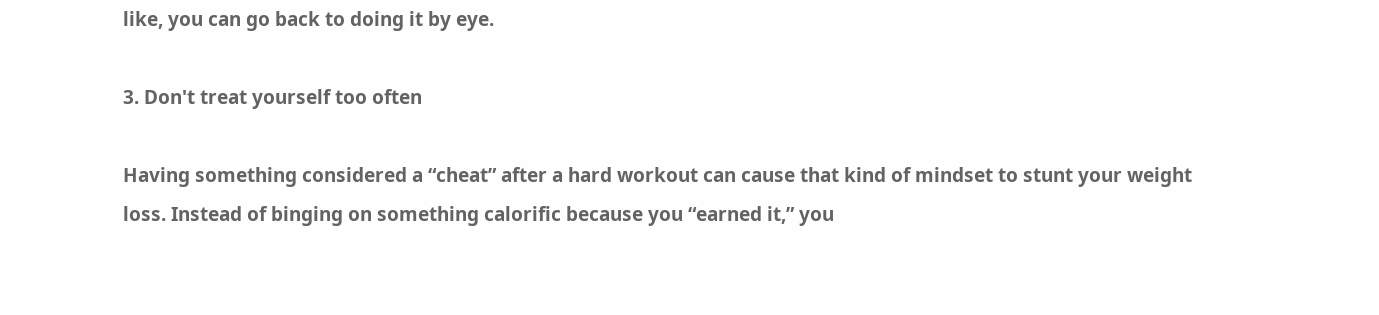like, you can go back to doing it by eye.

3. Don't treat yourself too often

Having something considered a “cheat” after a hard workout can cause that kind of mindset to stunt your weight loss. Instead of binging on something calorific because you “earned it,” you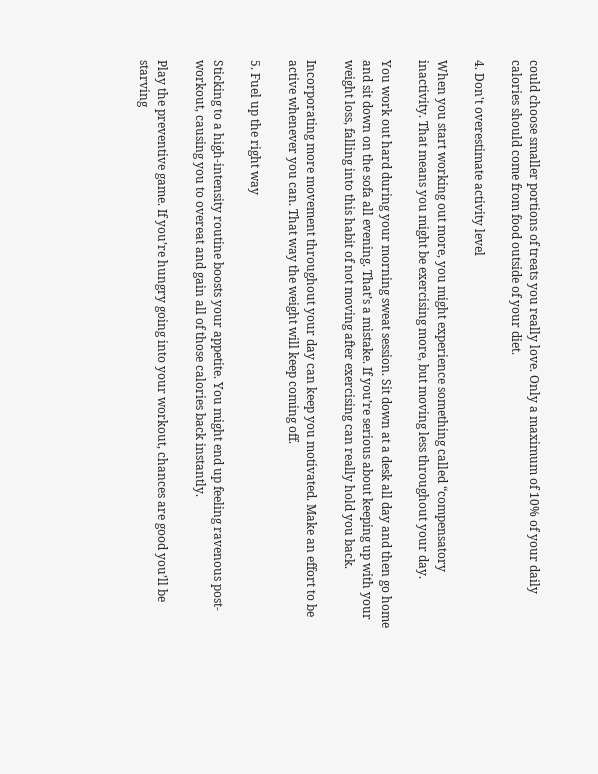could choose smaller portions of treats you really love. Only a maximum of 10% of your daily calories should come from food outside of your diet.

4. Don't overestimate activity level

When you start working out more, you might experience something called “compensatory inactivity. That means you might be exercising more, but moving less throughout your day.

You work out hard during your morning sweat session. Sit down at a desk all day and then go home and sit down on the sofa all evening. That’s a mistake. If you’re serious about keeping up with your weight loss, falling into this habit of not moving after exercising can really hold you back.

Incorporating more movement throughout your day can keep you motivated. Make an effort to be active whenever you can. That way the weight will keep coming off.

5. Fuel up the right way

Sticking to a high-intensity routine boosts your appetite. You might end up feeling ravenous post-workout, causing you to overeat and gain all of those calories back instantly.

Play the preventive game. If you’re hungry going into your workout, chances are good you’ll be starving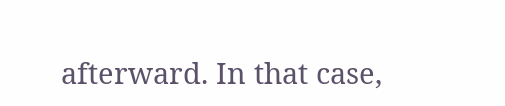afterward. In that case,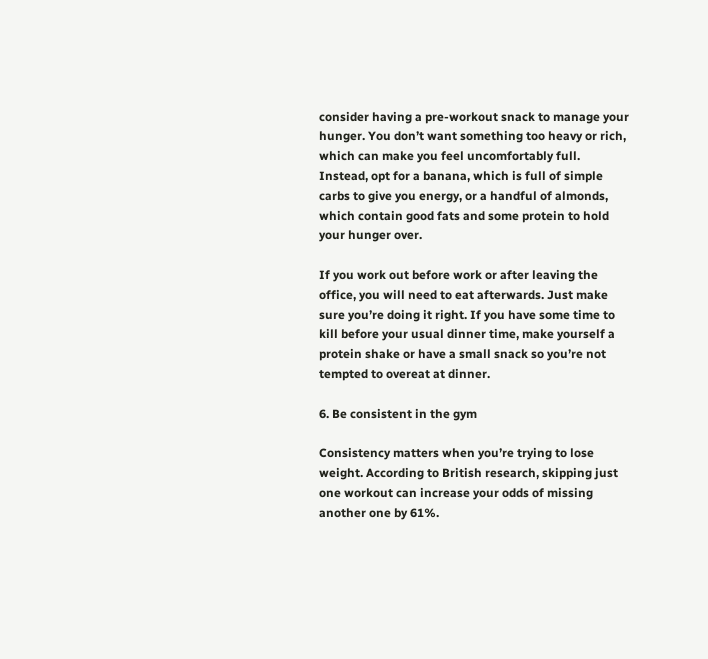consider having a pre-workout snack to manage your hunger. You don’t want something too heavy or rich, which can make you feel uncomfortably full. Instead, opt for a banana, which is full of simple carbs to give you energy, or a handful of almonds, which contain good fats and some protein to hold your hunger over.

If you work out before work or after leaving the office, you will need to eat afterwards. Just make sure you’re doing it right. If you have some time to kill before your usual dinner time, make yourself a protein shake or have a small snack so you’re not tempted to overeat at dinner.

6. Be consistent in the gym

Consistency matters when you’re trying to lose weight. According to British research, skipping just one workout can increase your odds of missing another one by 61%.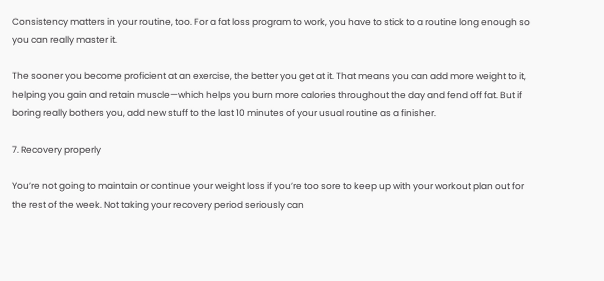Consistency matters in your routine, too. For a fat loss program to work, you have to stick to a routine long enough so you can really master it.

The sooner you become proficient at an exercise, the better you get at it. That means you can add more weight to it, helping you gain and retain muscle—which helps you burn more calories throughout the day and fend off fat. But if boring really bothers you, add new stuff to the last 10 minutes of your usual routine as a finisher.

7. Recovery properly

You’re not going to maintain or continue your weight loss if you’re too sore to keep up with your workout plan out for the rest of the week. Not taking your recovery period seriously can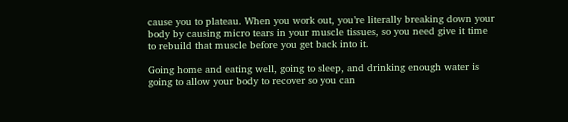cause you to plateau. When you work out, you’re literally breaking down your body by causing micro tears in your muscle tissues, so you need give it time to rebuild that muscle before you get back into it.

Going home and eating well, going to sleep, and drinking enough water is going to allow your body to recover so you can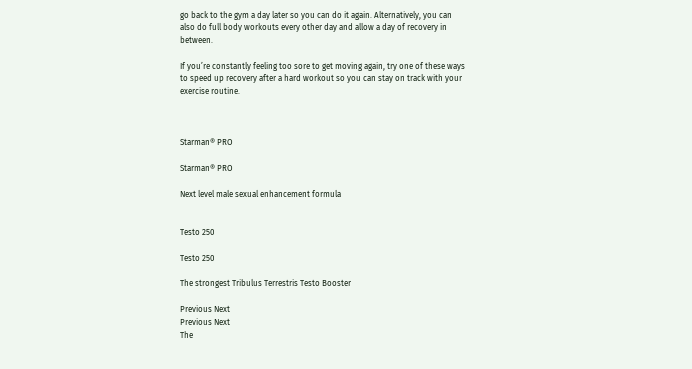go back to the gym a day later so you can do it again. Alternatively, you can also do full body workouts every other day and allow a day of recovery in between.

If you’re constantly feeling too sore to get moving again, try one of these ways to speed up recovery after a hard workout so you can stay on track with your exercise routine.



Starman® PRO

Starman® PRO

Next level male sexual enhancement formula


Testo 250

Testo 250

The strongest Tribulus Terrestris Testo Booster

Previous Next
Previous Next
The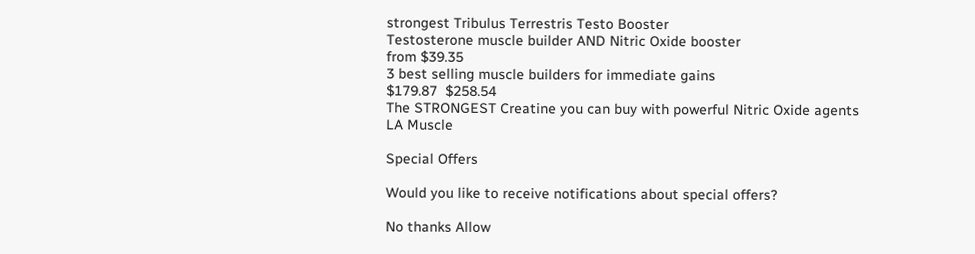strongest Tribulus Terrestris Testo Booster
Testosterone muscle builder AND Nitric Oxide booster
from $39.35
3 best selling muscle builders for immediate gains
$179.87  $258.54
The STRONGEST Creatine you can buy with powerful Nitric Oxide agents
LA Muscle

Special Offers

Would you like to receive notifications about special offers?

No thanks Allow